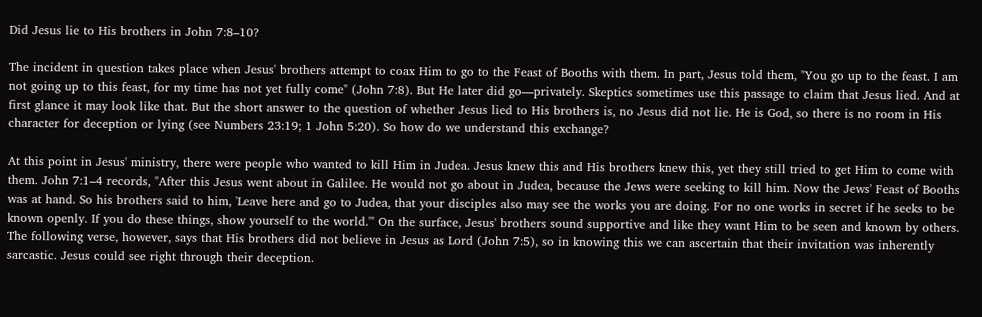Did Jesus lie to His brothers in John 7:8–10?

The incident in question takes place when Jesus' brothers attempt to coax Him to go to the Feast of Booths with them. In part, Jesus told them, "You go up to the feast. I am not going up to this feast, for my time has not yet fully come" (John 7:8). But He later did go—privately. Skeptics sometimes use this passage to claim that Jesus lied. And at first glance it may look like that. But the short answer to the question of whether Jesus lied to His brothers is, no Jesus did not lie. He is God, so there is no room in His character for deception or lying (see Numbers 23:19; 1 John 5:20). So how do we understand this exchange?

At this point in Jesus' ministry, there were people who wanted to kill Him in Judea. Jesus knew this and His brothers knew this, yet they still tried to get Him to come with them. John 7:1–4 records, "After this Jesus went about in Galilee. He would not go about in Judea, because the Jews were seeking to kill him. Now the Jews' Feast of Booths was at hand. So his brothers said to him, 'Leave here and go to Judea, that your disciples also may see the works you are doing. For no one works in secret if he seeks to be known openly. If you do these things, show yourself to the world.'" On the surface, Jesus' brothers sound supportive and like they want Him to be seen and known by others. The following verse, however, says that His brothers did not believe in Jesus as Lord (John 7:5), so in knowing this we can ascertain that their invitation was inherently sarcastic. Jesus could see right through their deception.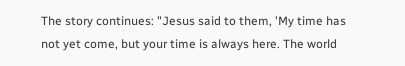The story continues: "Jesus said to them, 'My time has not yet come, but your time is always here. The world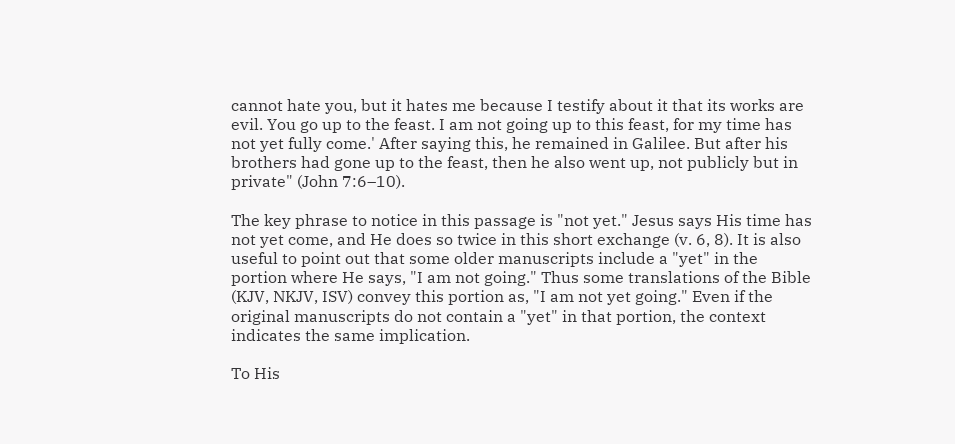cannot hate you, but it hates me because I testify about it that its works are evil. You go up to the feast. I am not going up to this feast, for my time has not yet fully come.' After saying this, he remained in Galilee. But after his brothers had gone up to the feast, then he also went up, not publicly but in private" (John 7:6–10).

The key phrase to notice in this passage is "not yet." Jesus says His time has not yet come, and He does so twice in this short exchange (v. 6, 8). It is also useful to point out that some older manuscripts include a "yet" in the portion where He says, "I am not going." Thus some translations of the Bible (KJV, NKJV, ISV) convey this portion as, "I am not yet going." Even if the original manuscripts do not contain a "yet" in that portion, the context indicates the same implication.

To His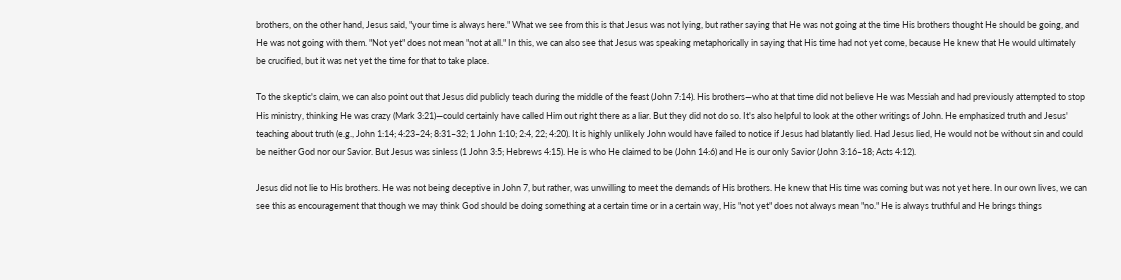brothers, on the other hand, Jesus said, "your time is always here." What we see from this is that Jesus was not lying, but rather saying that He was not going at the time His brothers thought He should be going, and He was not going with them. "Not yet" does not mean "not at all." In this, we can also see that Jesus was speaking metaphorically in saying that His time had not yet come, because He knew that He would ultimately be crucified, but it was net yet the time for that to take place.

To the skeptic's claim, we can also point out that Jesus did publicly teach during the middle of the feast (John 7:14). His brothers—who at that time did not believe He was Messiah and had previously attempted to stop His ministry, thinking He was crazy (Mark 3:21)—could certainly have called Him out right there as a liar. But they did not do so. It's also helpful to look at the other writings of John. He emphasized truth and Jesus' teaching about truth (e.g., John 1:14; 4:23–24; 8:31–32; 1 John 1:10; 2:4, 22; 4:20). It is highly unlikely John would have failed to notice if Jesus had blatantly lied. Had Jesus lied, He would not be without sin and could be neither God nor our Savior. But Jesus was sinless (1 John 3:5; Hebrews 4:15). He is who He claimed to be (John 14:6) and He is our only Savior (John 3:16–18; Acts 4:12).

Jesus did not lie to His brothers. He was not being deceptive in John 7, but rather, was unwilling to meet the demands of His brothers. He knew that His time was coming but was not yet here. In our own lives, we can see this as encouragement that though we may think God should be doing something at a certain time or in a certain way, His "not yet" does not always mean "no." He is always truthful and He brings things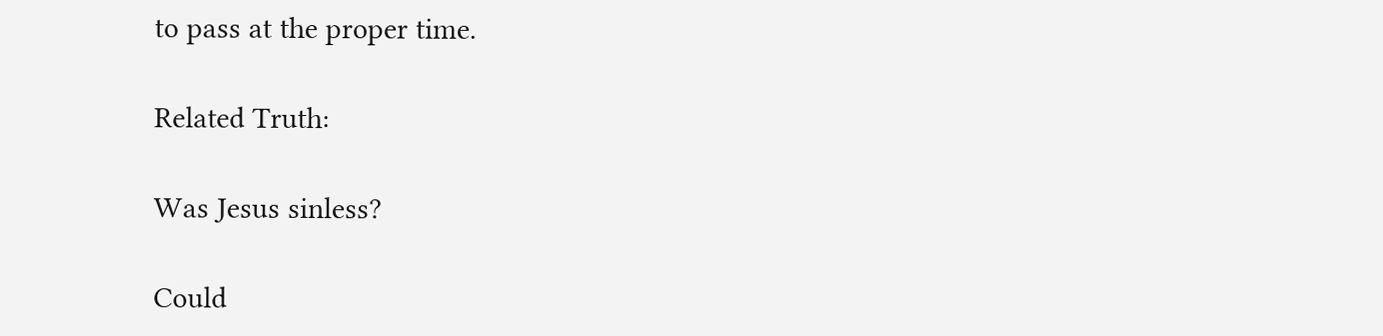to pass at the proper time.

Related Truth:

Was Jesus sinless?

Could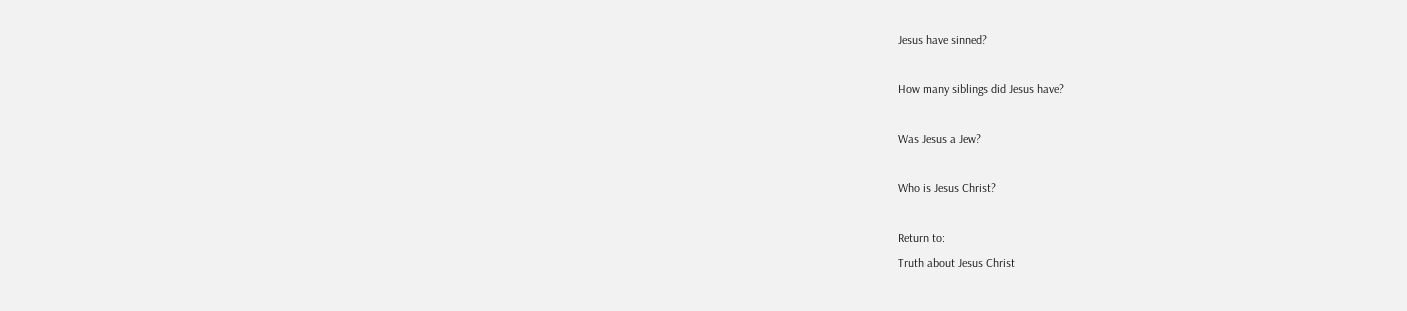Jesus have sinned?

How many siblings did Jesus have?

Was Jesus a Jew?

Who is Jesus Christ?

Return to:
Truth about Jesus Christ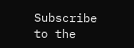Subscribe to the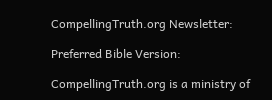CompellingTruth.org Newsletter:

Preferred Bible Version:

CompellingTruth.org is a ministry of